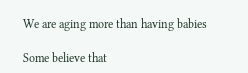We are aging more than having babies

Some believe that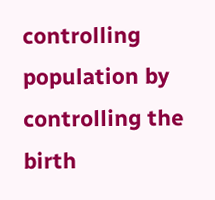controlling population by controlling the birth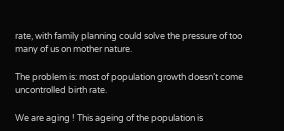rate, with family planning could solve the pressure of too many of us on mother nature.

The problem is: most of population growth doesn’t come uncontrolled birth rate.

We are aging ! This ageing of the population is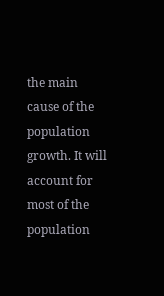the main cause of the population growth. It will account for most of the population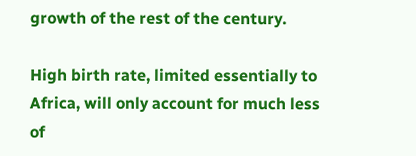growth of the rest of the century.

High birth rate, limited essentially to Africa, will only account for much less of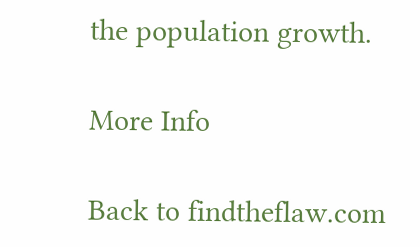the population growth.

More Info

Back to findtheflaw.com